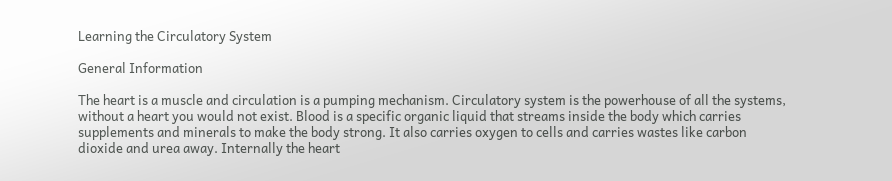Learning the Circulatory System

General Information

The heart is a muscle and circulation is a pumping mechanism. Circulatory system is the powerhouse of all the systems, without a heart you would not exist. Blood is a specific organic liquid that streams inside the body which carries supplements and minerals to make the body strong. It also carries oxygen to cells and carries wastes like carbon dioxide and urea away. Internally the heart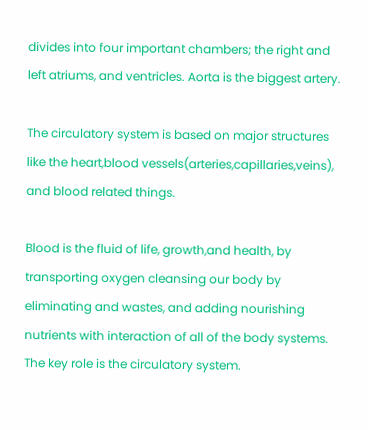divides into four important chambers; the right and left atriums, and ventricles. Aorta is the biggest artery.

The circulatory system is based on major structures like the heart,blood vessels(arteries,capillaries,veins), and blood related things.

Blood is the fluid of life, growth,and health, by transporting oxygen cleansing our body by eliminating and wastes, and adding nourishing nutrients with interaction of all of the body systems. The key role is the circulatory system.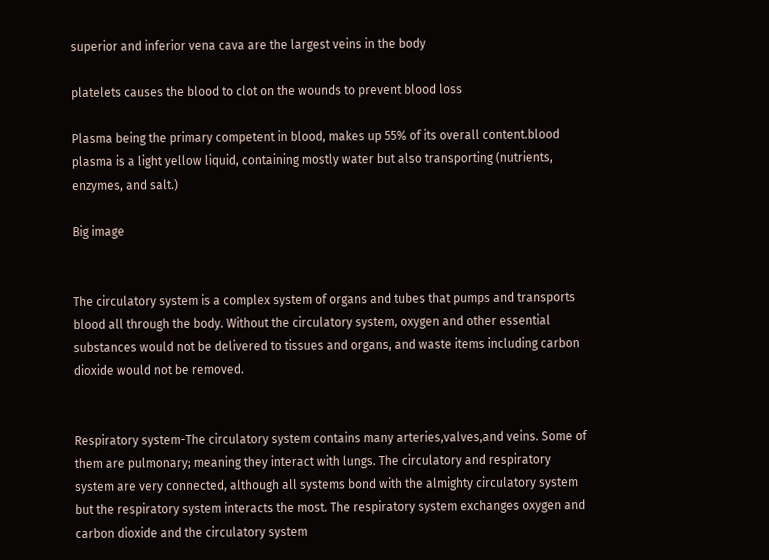superior and inferior vena cava are the largest veins in the body

platelets causes the blood to clot on the wounds to prevent blood loss

Plasma being the primary competent in blood, makes up 55% of its overall content.blood plasma is a light yellow liquid, containing mostly water but also transporting (nutrients, enzymes, and salt.)

Big image


The circulatory system is a complex system of organs and tubes that pumps and transports blood all through the body. Without the circulatory system, oxygen and other essential substances would not be delivered to tissues and organs, and waste items including carbon dioxide would not be removed.


Respiratory system-The circulatory system contains many arteries,valves,and veins. Some of them are pulmonary; meaning they interact with lungs. The circulatory and respiratory system are very connected, although all systems bond with the almighty circulatory system but the respiratory system interacts the most. The respiratory system exchanges oxygen and carbon dioxide and the circulatory system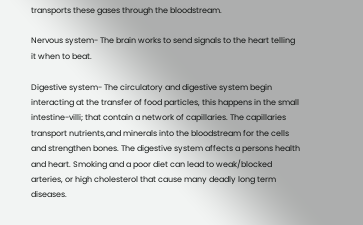transports these gases through the bloodstream.

Nervous system- The brain works to send signals to the heart telling it when to beat.

Digestive system- The circulatory and digestive system begin interacting at the transfer of food particles, this happens in the small intestine-villi; that contain a network of capillaries. The capillaries transport nutrients,and minerals into the bloodstream for the cells and strengthen bones. The digestive system affects a persons health and heart. Smoking and a poor diet can lead to weak/blocked arteries, or high cholesterol that cause many deadly long term diseases.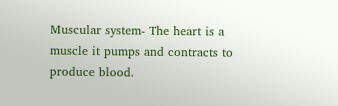Muscular system- The heart is a muscle it pumps and contracts to produce blood.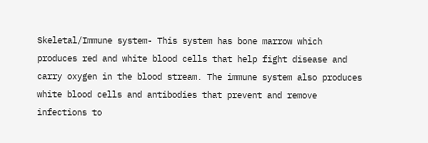Skeletal/Immune system- This system has bone marrow which produces red and white blood cells that help fight disease and carry oxygen in the blood stream. The immune system also produces white blood cells and antibodies that prevent and remove infections to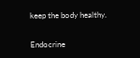keep the body healthy.

Endocrine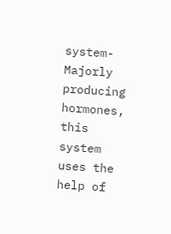system- Majorly producing hormones, this system uses the help of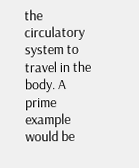the circulatory system to travel in the body. A prime example would be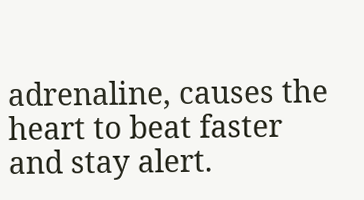adrenaline, causes the heart to beat faster and stay alert.